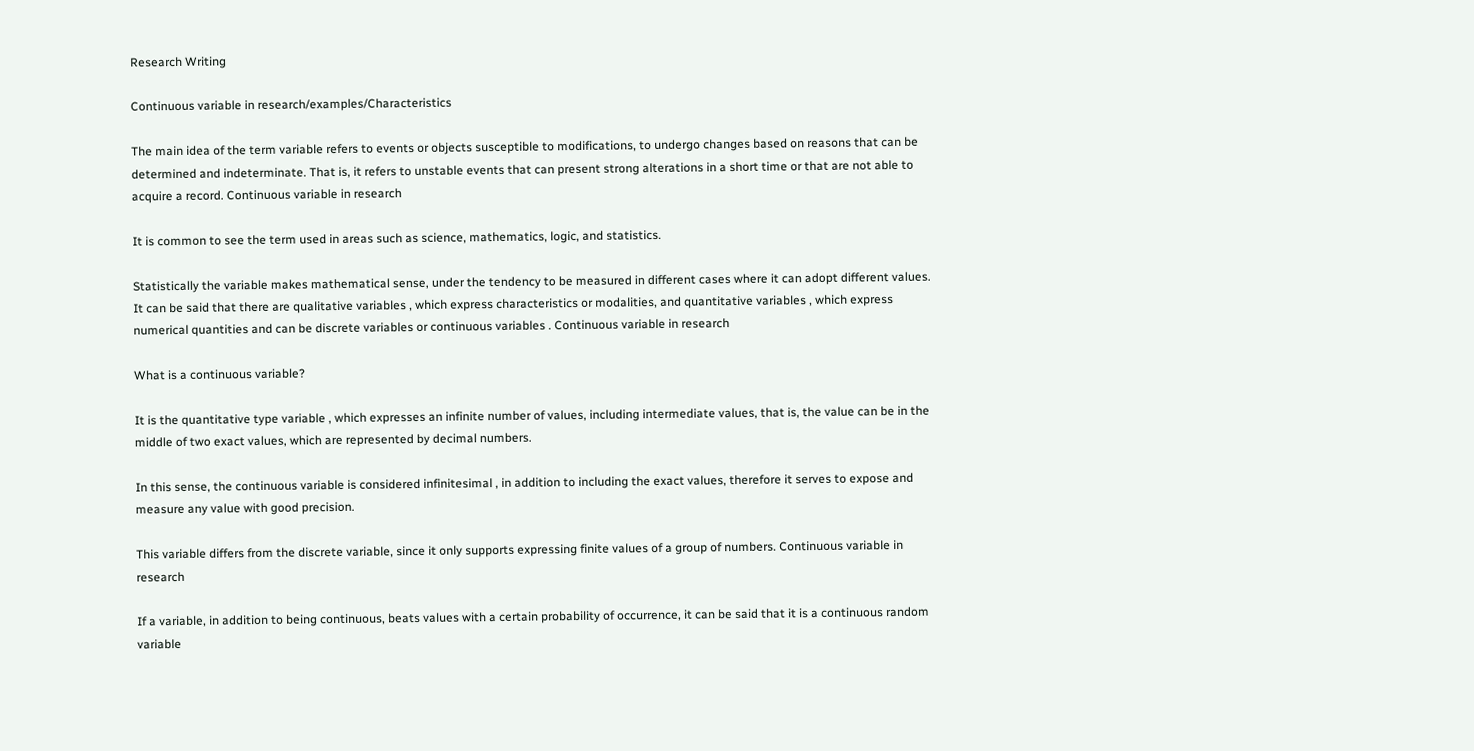Research Writing

Continuous variable in research/examples/Characteristics

The main idea of the term variable refers to events or objects susceptible to modifications, to undergo changes based on reasons that can be determined and indeterminate. That is, it refers to unstable events that can present strong alterations in a short time or that are not able to acquire a record. Continuous variable in research

It is common to see the term used in areas such as science, mathematics, logic, and statistics.

Statistically the variable makes mathematical sense, under the tendency to be measured in different cases where it can adopt different values. It can be said that there are qualitative variables , which express characteristics or modalities, and quantitative variables , which express numerical quantities and can be discrete variables or continuous variables . Continuous variable in research

What is a continuous variable?

It is the quantitative type variable , which expresses an infinite number of values, including intermediate values, that is, the value can be in the middle of two exact values, which are represented by decimal numbers.

In this sense, the continuous variable is considered infinitesimal , in addition to including the exact values, therefore it serves to expose and measure any value with good precision.

This variable differs from the discrete variable, since it only supports expressing finite values of a group of numbers. Continuous variable in research

If a variable, in addition to being continuous, beats values with a certain probability of occurrence, it can be said that it is a continuous random variable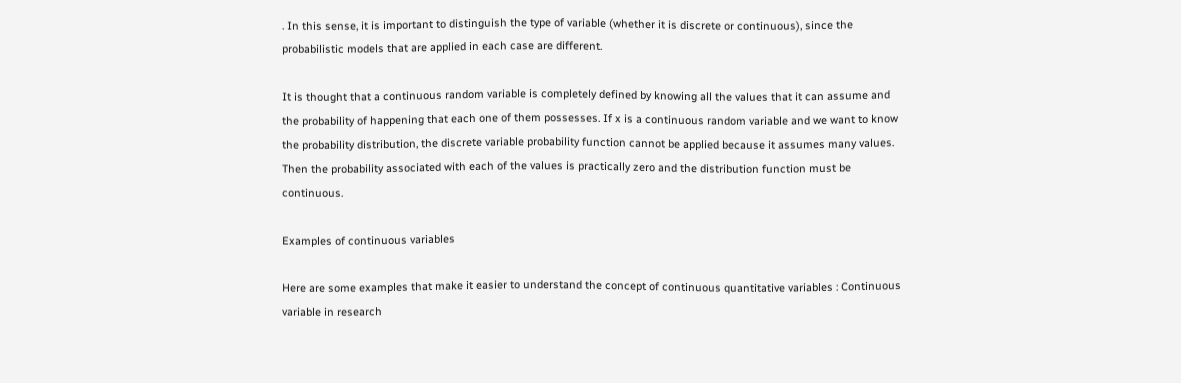. In this sense, it is important to distinguish the type of variable (whether it is discrete or continuous), since the probabilistic models that are applied in each case are different.

It is thought that a continuous random variable is completely defined by knowing all the values that it can assume and the probability of happening that each one of them possesses. If x is a continuous random variable and we want to know the probability distribution, the discrete variable probability function cannot be applied because it assumes many values. Then the probability associated with each of the values is practically zero and the distribution function must be continuous.

Examples of continuous variables

Here are some examples that make it easier to understand the concept of continuous quantitative variables : Continuous variable in research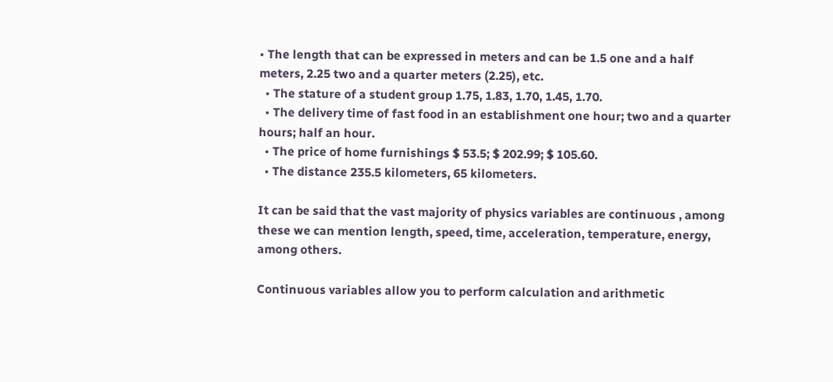• The length that can be expressed in meters and can be 1.5 one and a half meters, 2.25 two and a quarter meters (2.25), etc.
  • The stature of a student group 1.75, 1.83, 1.70, 1.45, 1.70.
  • The delivery time of fast food in an establishment one hour; two and a quarter hours; half an hour.
  • The price of home furnishings $ 53.5; $ 202.99; $ 105.60.
  • The distance 235.5 kilometers, 65 kilometers.

It can be said that the vast majority of physics variables are continuous , among these we can mention length, speed, time, acceleration, temperature, energy, among others.

Continuous variables allow you to perform calculation and arithmetic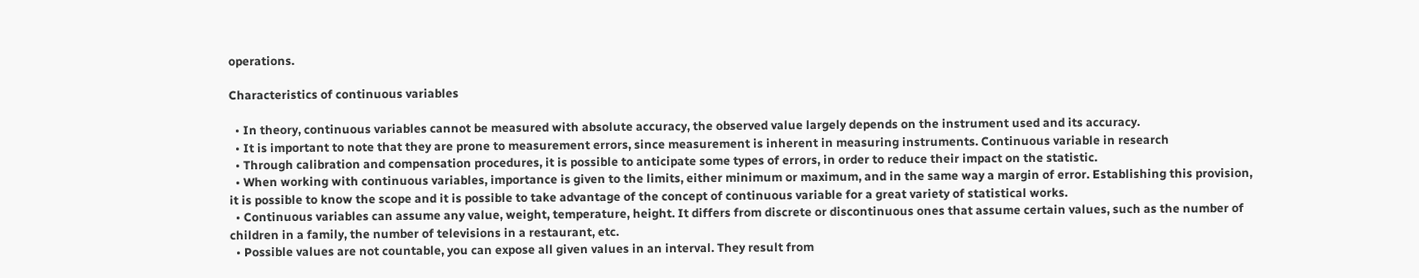operations.

Characteristics of continuous variables

  • In theory, continuous variables cannot be measured with absolute accuracy, the observed value largely depends on the instrument used and its accuracy.
  • It is important to note that they are prone to measurement errors, since measurement is inherent in measuring instruments. Continuous variable in research
  • Through calibration and compensation procedures, it is possible to anticipate some types of errors, in order to reduce their impact on the statistic.
  • When working with continuous variables, importance is given to the limits, either minimum or maximum, and in the same way a margin of error. Establishing this provision, it is possible to know the scope and it is possible to take advantage of the concept of continuous variable for a great variety of statistical works.
  • Continuous variables can assume any value, weight, temperature, height. It differs from discrete or discontinuous ones that assume certain values, such as the number of children in a family, the number of televisions in a restaurant, etc.
  • Possible values are not countable, you can expose all given values in an interval. They result from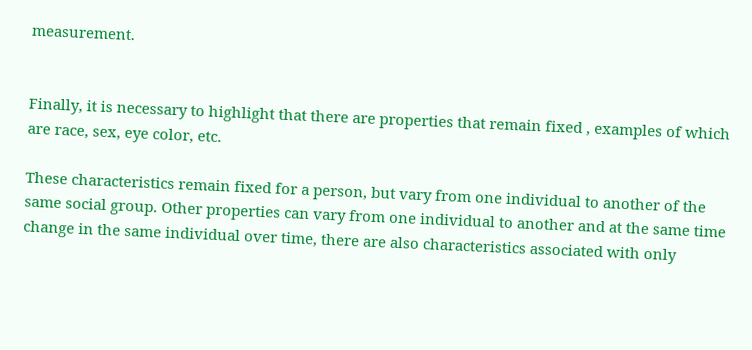measurement.


Finally, it is necessary to highlight that there are properties that remain fixed , examples of which are race, sex, eye color, etc.

These characteristics remain fixed for a person, but vary from one individual to another of the same social group. Other properties can vary from one individual to another and at the same time change in the same individual over time, there are also characteristics associated with only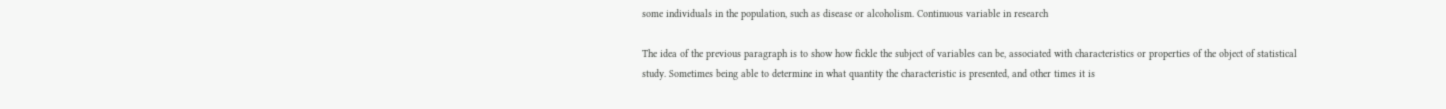some individuals in the population, such as disease or alcoholism. Continuous variable in research

The idea of the previous paragraph is to show how fickle the subject of variables can be, associated with characteristics or properties of the object of statistical study. Sometimes being able to determine in what quantity the characteristic is presented, and other times it is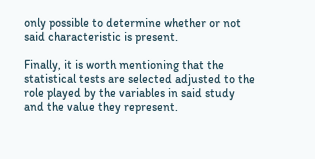only possible to determine whether or not said characteristic is present.

Finally, it is worth mentioning that the statistical tests are selected adjusted to the role played by the variables in said study and the value they represent.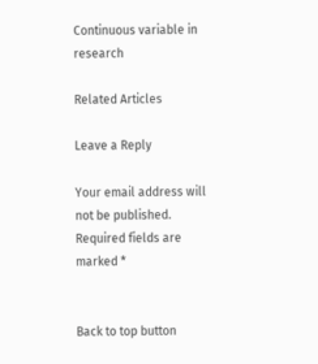Continuous variable in research

Related Articles

Leave a Reply

Your email address will not be published. Required fields are marked *


Back to top button